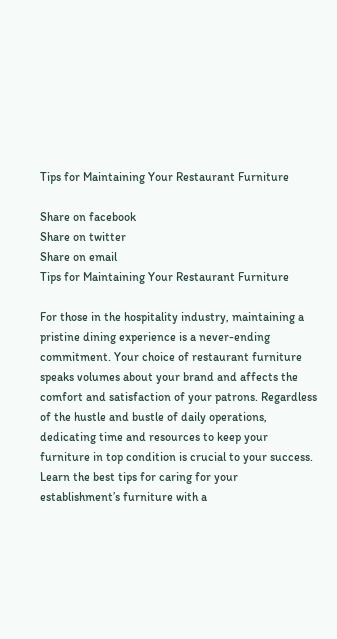Tips for Maintaining Your Restaurant Furniture

Share on facebook
Share on twitter
Share on email
Tips for Maintaining Your Restaurant Furniture

For those in the hospitality industry, maintaining a pristine dining experience is a never-ending commitment. Your choice of restaurant furniture speaks volumes about your brand and affects the comfort and satisfaction of your patrons. Regardless of the hustle and bustle of daily operations, dedicating time and resources to keep your furniture in top condition is crucial to your success. Learn the best tips for caring for your establishment’s furniture with a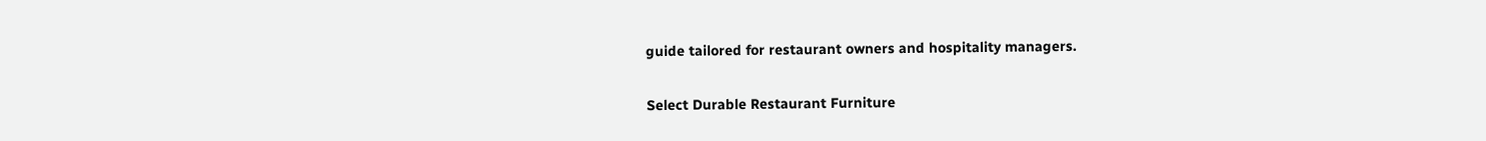guide tailored for restaurant owners and hospitality managers.

Select Durable Restaurant Furniture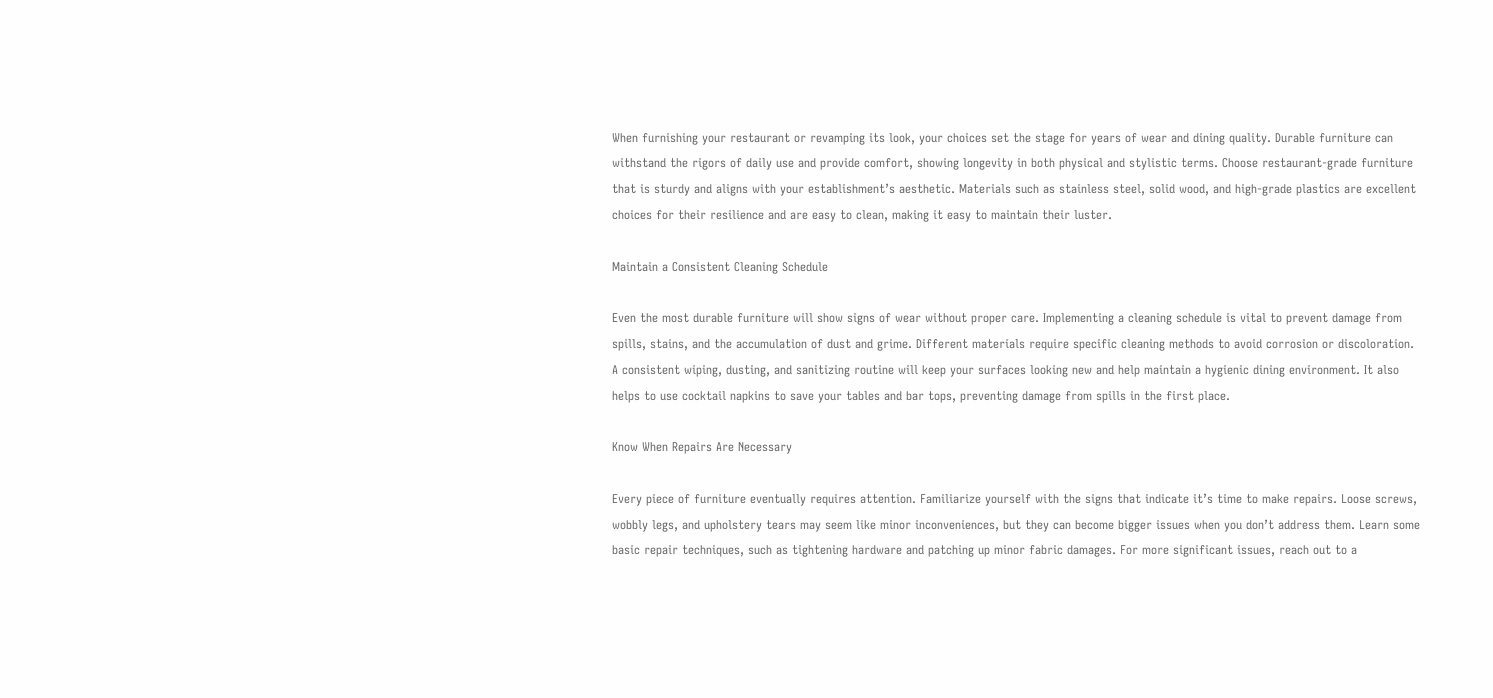When furnishing your restaurant or revamping its look, your choices set the stage for years of wear and dining quality. Durable furniture can withstand the rigors of daily use and provide comfort, showing longevity in both physical and stylistic terms. Choose restaurant-grade furniture that is sturdy and aligns with your establishment’s aesthetic. Materials such as stainless steel, solid wood, and high-grade plastics are excellent choices for their resilience and are easy to clean, making it easy to maintain their luster.

Maintain a Consistent Cleaning Schedule

Even the most durable furniture will show signs of wear without proper care. Implementing a cleaning schedule is vital to prevent damage from spills, stains, and the accumulation of dust and grime. Different materials require specific cleaning methods to avoid corrosion or discoloration. A consistent wiping, dusting, and sanitizing routine will keep your surfaces looking new and help maintain a hygienic dining environment. It also helps to use cocktail napkins to save your tables and bar tops, preventing damage from spills in the first place.

Know When Repairs Are Necessary

Every piece of furniture eventually requires attention. Familiarize yourself with the signs that indicate it’s time to make repairs. Loose screws, wobbly legs, and upholstery tears may seem like minor inconveniences, but they can become bigger issues when you don’t address them. Learn some basic repair techniques, such as tightening hardware and patching up minor fabric damages. For more significant issues, reach out to a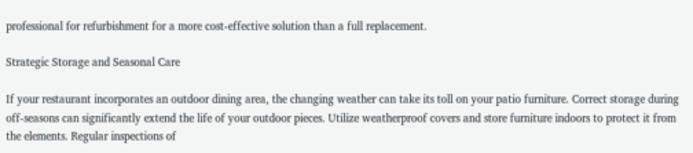professional for refurbishment for a more cost-effective solution than a full replacement.

Strategic Storage and Seasonal Care

If your restaurant incorporates an outdoor dining area, the changing weather can take its toll on your patio furniture. Correct storage during off-seasons can significantly extend the life of your outdoor pieces. Utilize weatherproof covers and store furniture indoors to protect it from the elements. Regular inspections of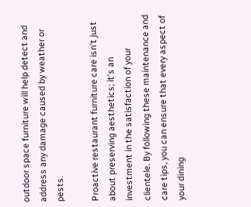outdoor space furniture will help detect and address any damage caused by weather or pests.

Proactive restaurant furniture care isn’t just about preserving aesthetics; it’s an investment in the satisfaction of your clientele. By following these maintenance and care tips, you can ensure that every aspect of your dining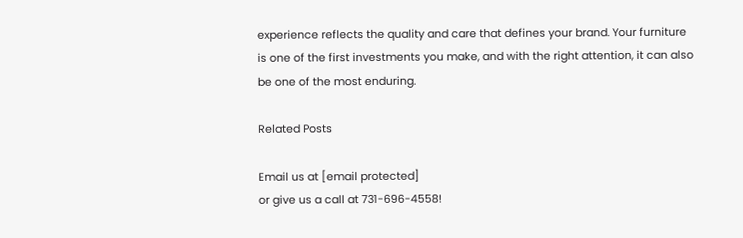experience reflects the quality and care that defines your brand. Your furniture is one of the first investments you make, and with the right attention, it can also be one of the most enduring.

Related Posts

Email us at [email protected]
or give us a call at 731-696-4558!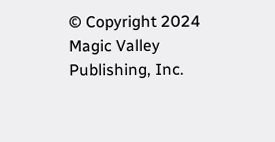© Copyright 2024 Magic Valley Publishing, Inc.